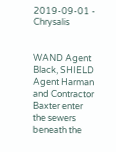2019-09-01 - Chrysalis


WAND Agent Black, SHIELD Agent Harman and Contractor Baxter enter the sewers beneath the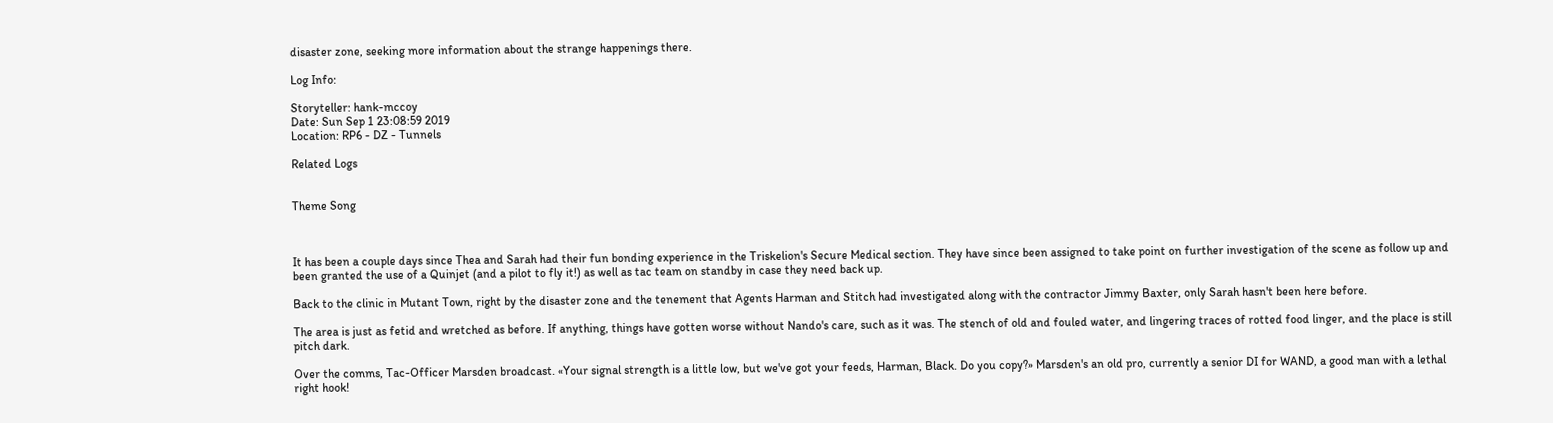disaster zone, seeking more information about the strange happenings there.

Log Info:

Storyteller: hank-mccoy
Date: Sun Sep 1 23:08:59 2019
Location: RP6 - DZ - Tunnels

Related Logs


Theme Song



It has been a couple days since Thea and Sarah had their fun bonding experience in the Triskelion's Secure Medical section. They have since been assigned to take point on further investigation of the scene as follow up and been granted the use of a Quinjet (and a pilot to fly it!) as well as tac team on standby in case they need back up.

Back to the clinic in Mutant Town, right by the disaster zone and the tenement that Agents Harman and Stitch had investigated along with the contractor Jimmy Baxter, only Sarah hasn't been here before.

The area is just as fetid and wretched as before. If anything, things have gotten worse without Nando's care, such as it was. The stench of old and fouled water, and lingering traces of rotted food linger, and the place is still pitch dark.

Over the comms, Tac-Officer Marsden broadcast. «Your signal strength is a little low, but we've got your feeds, Harman, Black. Do you copy?» Marsden's an old pro, currently a senior DI for WAND, a good man with a lethal right hook!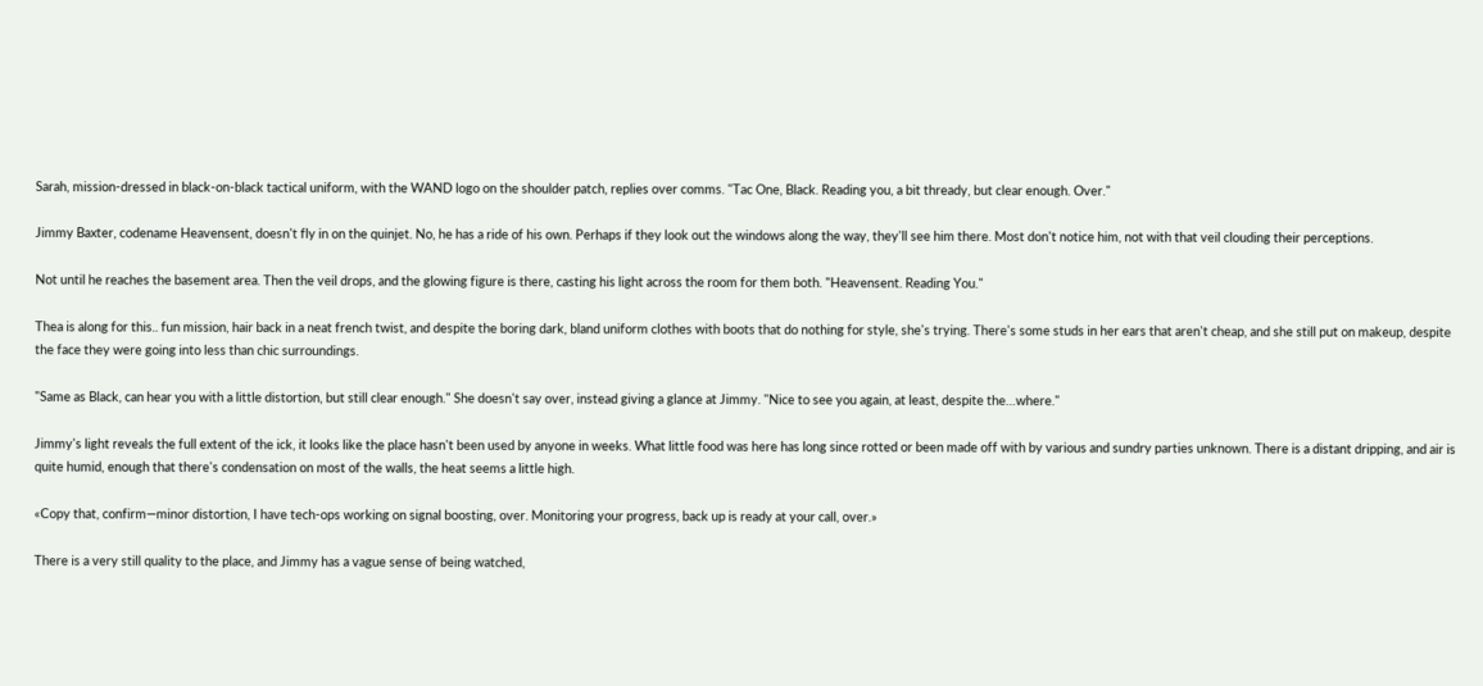Sarah, mission-dressed in black-on-black tactical uniform, with the WAND logo on the shoulder patch, replies over comms. "Tac One, Black. Reading you, a bit thready, but clear enough. Over."

Jimmy Baxter, codename Heavensent, doesn't fly in on the quinjet. No, he has a ride of his own. Perhaps if they look out the windows along the way, they'll see him there. Most don't notice him, not with that veil clouding their perceptions.

Not until he reaches the basement area. Then the veil drops, and the glowing figure is there, casting his light across the room for them both. "Heavensent. Reading You."

Thea is along for this.. fun mission, hair back in a neat french twist, and despite the boring dark, bland uniform clothes with boots that do nothing for style, she's trying. There's some studs in her ears that aren't cheap, and she still put on makeup, despite the face they were going into less than chic surroundings.

"Same as Black, can hear you with a little distortion, but still clear enough." She doesn't say over, instead giving a glance at Jimmy. "Nice to see you again, at least, despite the…where."

Jimmy's light reveals the full extent of the ick, it looks like the place hasn't been used by anyone in weeks. What little food was here has long since rotted or been made off with by various and sundry parties unknown. There is a distant dripping, and air is quite humid, enough that there's condensation on most of the walls, the heat seems a little high.

«Copy that, confirm—minor distortion, I have tech-ops working on signal boosting, over. Monitoring your progress, back up is ready at your call, over.»

There is a very still quality to the place, and Jimmy has a vague sense of being watched,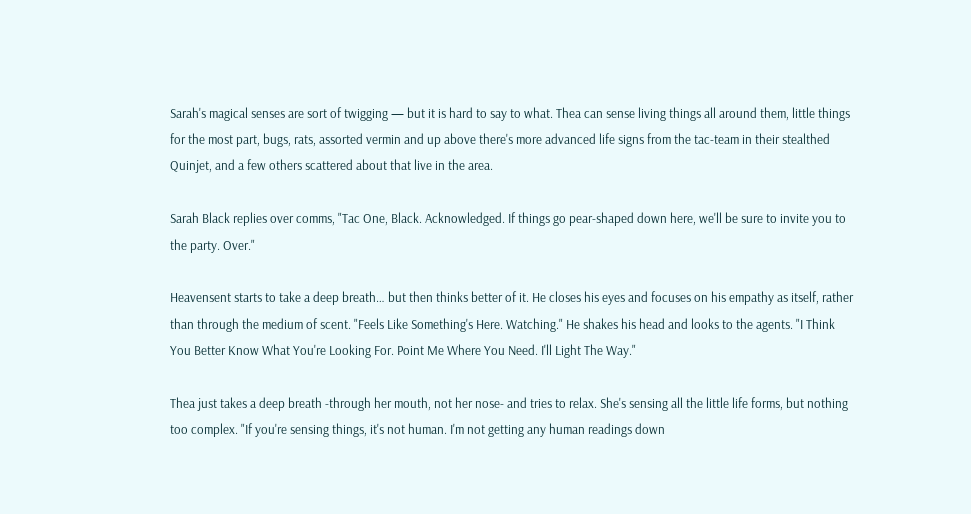Sarah's magical senses are sort of twigging — but it is hard to say to what. Thea can sense living things all around them, little things for the most part, bugs, rats, assorted vermin and up above there's more advanced life signs from the tac-team in their stealthed Quinjet, and a few others scattered about that live in the area.

Sarah Black replies over comms, "Tac One, Black. Acknowledged. If things go pear-shaped down here, we'll be sure to invite you to the party. Over."

Heavensent starts to take a deep breath… but then thinks better of it. He closes his eyes and focuses on his empathy as itself, rather than through the medium of scent. "Feels Like Something's Here. Watching." He shakes his head and looks to the agents. "I Think You Better Know What You're Looking For. Point Me Where You Need. I'll Light The Way."

Thea just takes a deep breath -through her mouth, not her nose- and tries to relax. She's sensing all the little life forms, but nothing too complex. "If you're sensing things, it's not human. I'm not getting any human readings down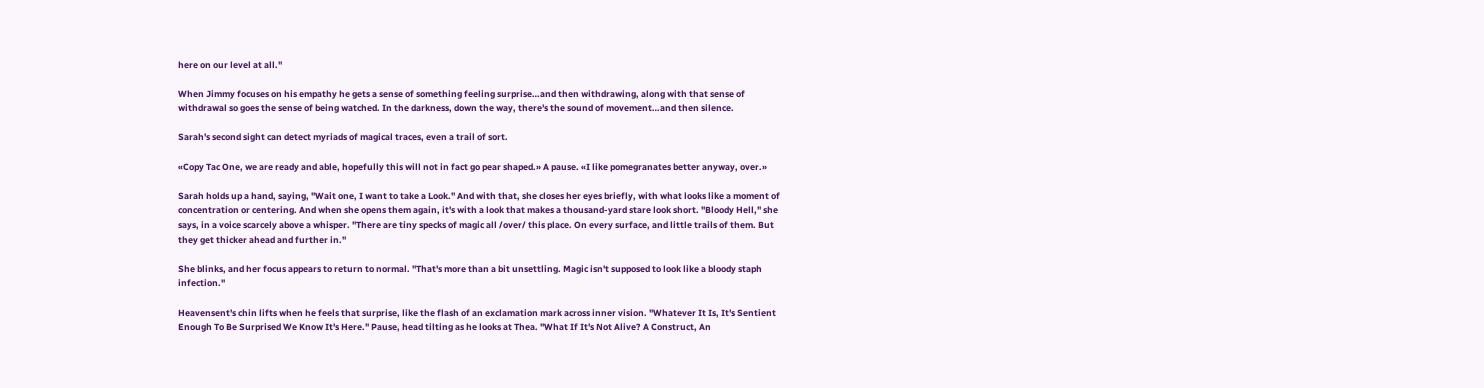here on our level at all."

When Jimmy focuses on his empathy he gets a sense of something feeling surprise…and then withdrawing, along with that sense of withdrawal so goes the sense of being watched. In the darkness, down the way, there's the sound of movement…and then silence.

Sarah's second sight can detect myriads of magical traces, even a trail of sort.

«Copy Tac One, we are ready and able, hopefully this will not in fact go pear shaped.» A pause. «I like pomegranates better anyway, over.»

Sarah holds up a hand, saying, "Wait one, I want to take a Look." And with that, she closes her eyes briefly, with what looks like a moment of concentration or centering. And when she opens them again, it's with a look that makes a thousand-yard stare look short. "Bloody Hell," she says, in a voice scarcely above a whisper. "There are tiny specks of magic all /over/ this place. On every surface, and little trails of them. But they get thicker ahead and further in."

She blinks, and her focus appears to return to normal. "That's more than a bit unsettling. Magic isn't supposed to look like a bloody staph infection."

Heavensent's chin lifts when he feels that surprise, like the flash of an exclamation mark across inner vision. "Whatever It Is, It's Sentient Enough To Be Surprised We Know It's Here." Pause, head tilting as he looks at Thea. "What If It's Not Alive? A Construct, An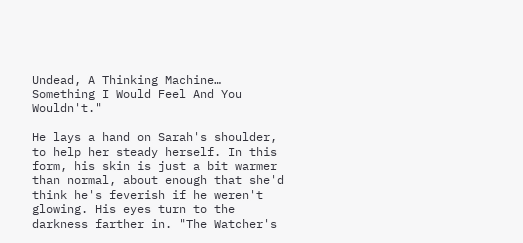Undead, A Thinking Machine… Something I Would Feel And You Wouldn't."

He lays a hand on Sarah's shoulder, to help her steady herself. In this form, his skin is just a bit warmer than normal, about enough that she'd think he's feverish if he weren't glowing. His eyes turn to the darkness farther in. "The Watcher's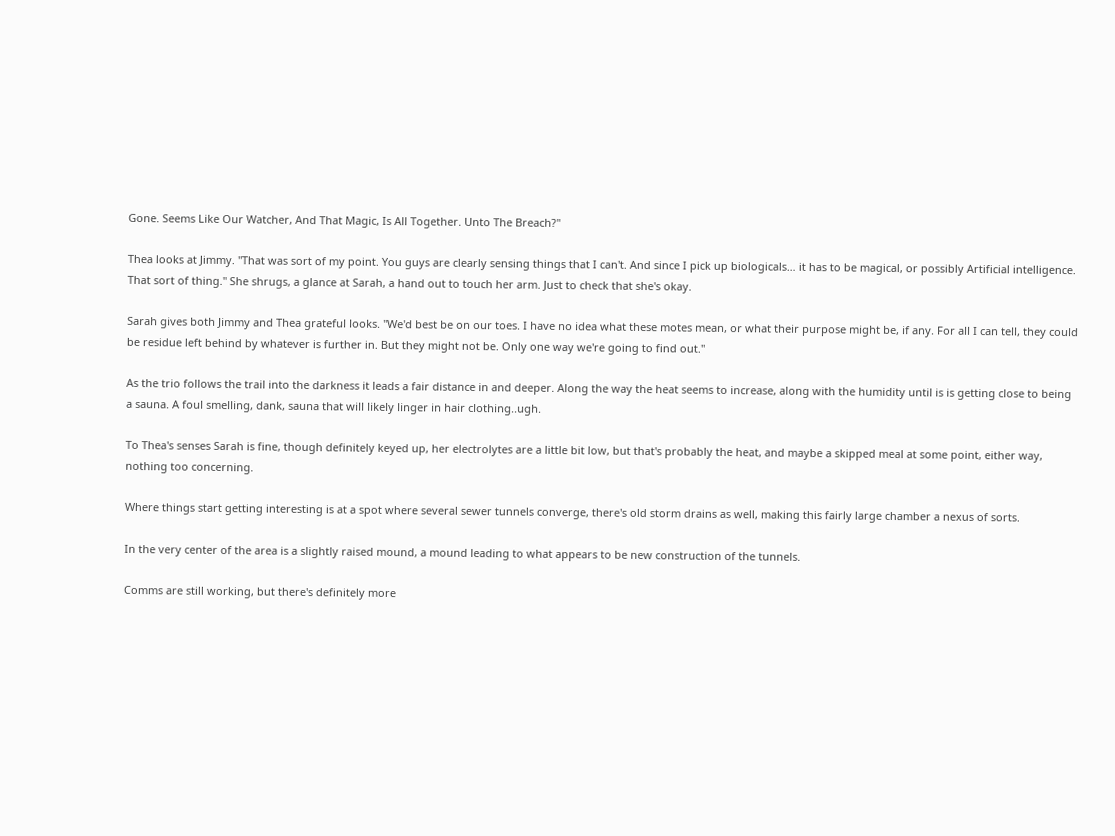Gone. Seems Like Our Watcher, And That Magic, Is All Together. Unto The Breach?"

Thea looks at Jimmy. "That was sort of my point. You guys are clearly sensing things that I can't. And since I pick up biologicals… it has to be magical, or possibly Artificial intelligence. That sort of thing." She shrugs, a glance at Sarah, a hand out to touch her arm. Just to check that she's okay.

Sarah gives both Jimmy and Thea grateful looks. "We'd best be on our toes. I have no idea what these motes mean, or what their purpose might be, if any. For all I can tell, they could be residue left behind by whatever is further in. But they might not be. Only one way we're going to find out."

As the trio follows the trail into the darkness it leads a fair distance in and deeper. Along the way the heat seems to increase, along with the humidity until is is getting close to being a sauna. A foul smelling, dank, sauna that will likely linger in hair clothing..ugh.

To Thea's senses Sarah is fine, though definitely keyed up, her electrolytes are a little bit low, but that's probably the heat, and maybe a skipped meal at some point, either way, nothing too concerning.

Where things start getting interesting is at a spot where several sewer tunnels converge, there's old storm drains as well, making this fairly large chamber a nexus of sorts.

In the very center of the area is a slightly raised mound, a mound leading to what appears to be new construction of the tunnels.

Comms are still working, but there's definitely more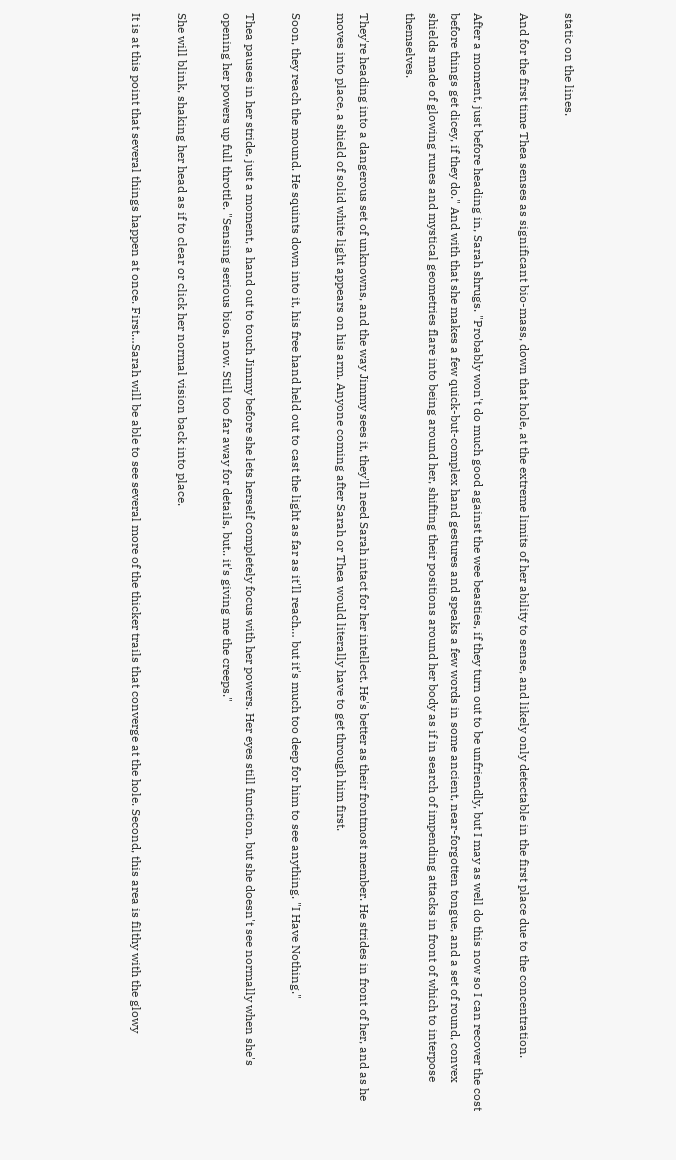static on the lines.

And for the first time Thea senses as significant bio-mass, down that hole, at the extreme limits of her ability to sense, and likely only detectable in the first place due to the concentration.

After a moment, just before heading in, Sarah shrugs. "Probably won't do much good against the wee beasties, if they turn out to be unfriendly, but I may as well do this now so I can recover the cost before things get dicey, if they do." And with that she makes a few quick-but-complex hand gestures and speaks a few words in some ancient, near-forgotten tongue, and a set of round, convex shields made of glowing runes and mystical geometries flare into being around her, shifting their positions around her body as if in search of impending attacks in front of which to interpose themselves.

They're heading into a dangerous set of unknowns, and the way Jimmy sees it, they'll need Sarah intact for her intellect. He's better as their frontmost member. He strides in front of her, and as he moves into place, a shield of solid white light appears on his arm. Anyone coming after Sarah or Thea would literally have to get through him first.

Soon, they reach the mound. He squints down into it, his free hand held out to cast the light as far as it'll reach… but it's much too deep for him to see anything. "I Have Nothing."

Thea pauses in her stride, just a moment, a hand out to touch Jimmy before she lets herself completely focus with her powers. Her eyes still function, but she doesn't see normally when she's opening her powers up full throttle. "Sensing serious bios, now. Still too far away for details, but.. it's giving me the creeps."

She will blink, shaking her head as if to clear or click her normal vision back into place.

It is at this point that several things happen at once. First…Sarah will be able to see several more of the thicker trails that converge at the hole. Second, this area is filthy with the glowy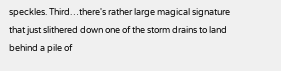speckles. Third…there's rather large magical signature that just slithered down one of the storm drains to land behind a pile of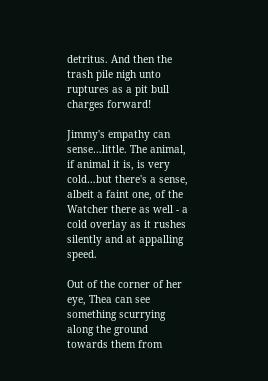detritus. And then the trash pile nigh unto ruptures as a pit bull charges forward!

Jimmy's empathy can sense…little. The animal, if animal it is, is very cold…but there's a sense, albeit a faint one, of the Watcher there as well - a cold overlay as it rushes silently and at appalling speed.

Out of the corner of her eye, Thea can see something scurrying along the ground towards them from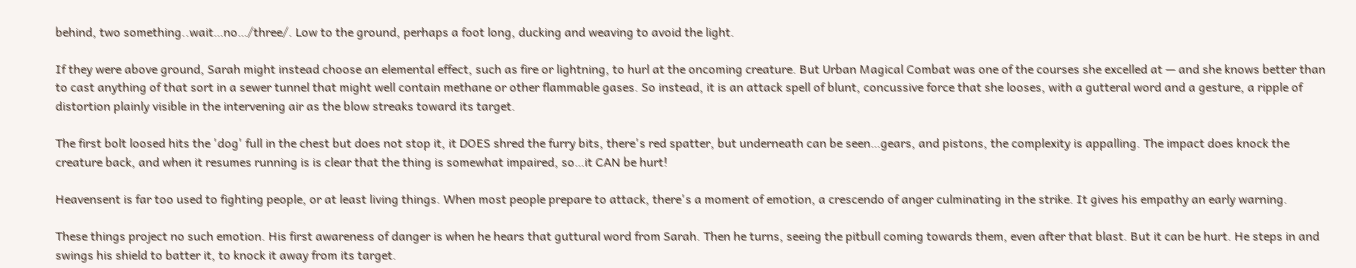behind, two something..wait…no…/three/. Low to the ground, perhaps a foot long, ducking and weaving to avoid the light.

If they were above ground, Sarah might instead choose an elemental effect, such as fire or lightning, to hurl at the oncoming creature. But Urban Magical Combat was one of the courses she excelled at — and she knows better than to cast anything of that sort in a sewer tunnel that might well contain methane or other flammable gases. So instead, it is an attack spell of blunt, concussive force that she looses, with a gutteral word and a gesture, a ripple of distortion plainly visible in the intervening air as the blow streaks toward its target.

The first bolt loosed hits the 'dog' full in the chest but does not stop it, it DOES shred the furry bits, there's red spatter, but underneath can be seen…gears, and pistons, the complexity is appalling. The impact does knock the creature back, and when it resumes running is is clear that the thing is somewhat impaired, so…it CAN be hurt!

Heavensent is far too used to fighting people, or at least living things. When most people prepare to attack, there's a moment of emotion, a crescendo of anger culminating in the strike. It gives his empathy an early warning.

These things project no such emotion. His first awareness of danger is when he hears that guttural word from Sarah. Then he turns, seeing the pitbull coming towards them, even after that blast. But it can be hurt. He steps in and swings his shield to batter it, to knock it away from its target.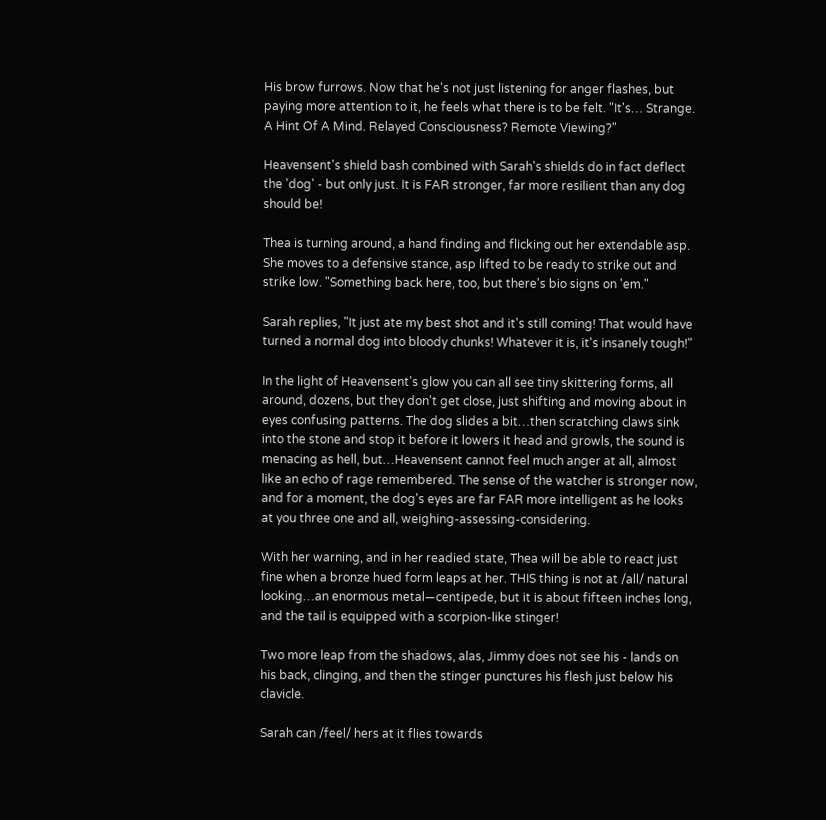His brow furrows. Now that he's not just listening for anger flashes, but paying more attention to it, he feels what there is to be felt. "It's… Strange. A Hint Of A Mind. Relayed Consciousness? Remote Viewing?"

Heavensent's shield bash combined with Sarah's shields do in fact deflect the 'dog' - but only just. It is FAR stronger, far more resilient than any dog should be!

Thea is turning around, a hand finding and flicking out her extendable asp. She moves to a defensive stance, asp lifted to be ready to strike out and strike low. "Something back here, too, but there's bio signs on 'em."

Sarah replies, "It just ate my best shot and it's still coming! That would have turned a normal dog into bloody chunks! Whatever it is, it's insanely tough!"

In the light of Heavensent's glow you can all see tiny skittering forms, all around, dozens, but they don't get close, just shifting and moving about in eyes confusing patterns. The dog slides a bit…then scratching claws sink into the stone and stop it before it lowers it head and growls, the sound is menacing as hell, but…Heavensent cannot feel much anger at all, almost like an echo of rage remembered. The sense of the watcher is stronger now, and for a moment, the dog's eyes are far FAR more intelligent as he looks at you three one and all, weighing-assessing-considering.

With her warning, and in her readied state, Thea will be able to react just fine when a bronze hued form leaps at her. THIS thing is not at /all/ natural looking…an enormous metal—centipede, but it is about fifteen inches long, and the tail is equipped with a scorpion-like stinger!

Two more leap from the shadows, alas, Jimmy does not see his - lands on his back, clinging, and then the stinger punctures his flesh just below his clavicle.

Sarah can /feel/ hers at it flies towards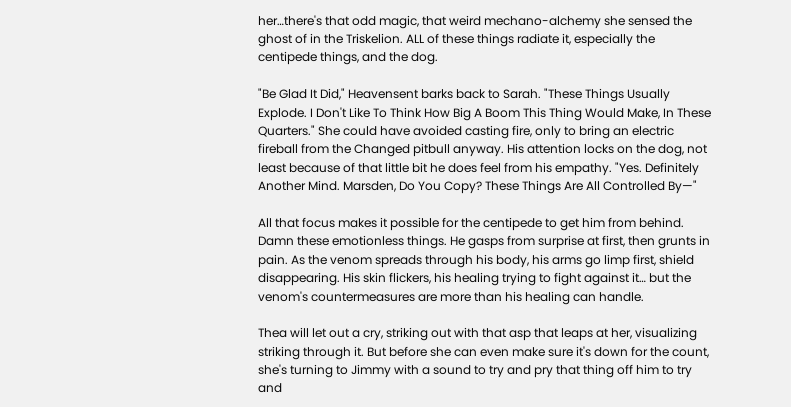her…there's that odd magic, that weird mechano-alchemy she sensed the ghost of in the Triskelion. ALL of these things radiate it, especially the centipede things, and the dog.

"Be Glad It Did," Heavensent barks back to Sarah. "These Things Usually Explode. I Don't Like To Think How Big A Boom This Thing Would Make, In These Quarters." She could have avoided casting fire, only to bring an electric fireball from the Changed pitbull anyway. His attention locks on the dog, not least because of that little bit he does feel from his empathy. "Yes. Definitely Another Mind. Marsden, Do You Copy? These Things Are All Controlled By—"

All that focus makes it possible for the centipede to get him from behind. Damn these emotionless things. He gasps from surprise at first, then grunts in pain. As the venom spreads through his body, his arms go limp first, shield disappearing. His skin flickers, his healing trying to fight against it… but the venom's countermeasures are more than his healing can handle.

Thea will let out a cry, striking out with that asp that leaps at her, visualizing striking through it. But before she can even make sure it's down for the count, she's turning to Jimmy with a sound to try and pry that thing off him to try and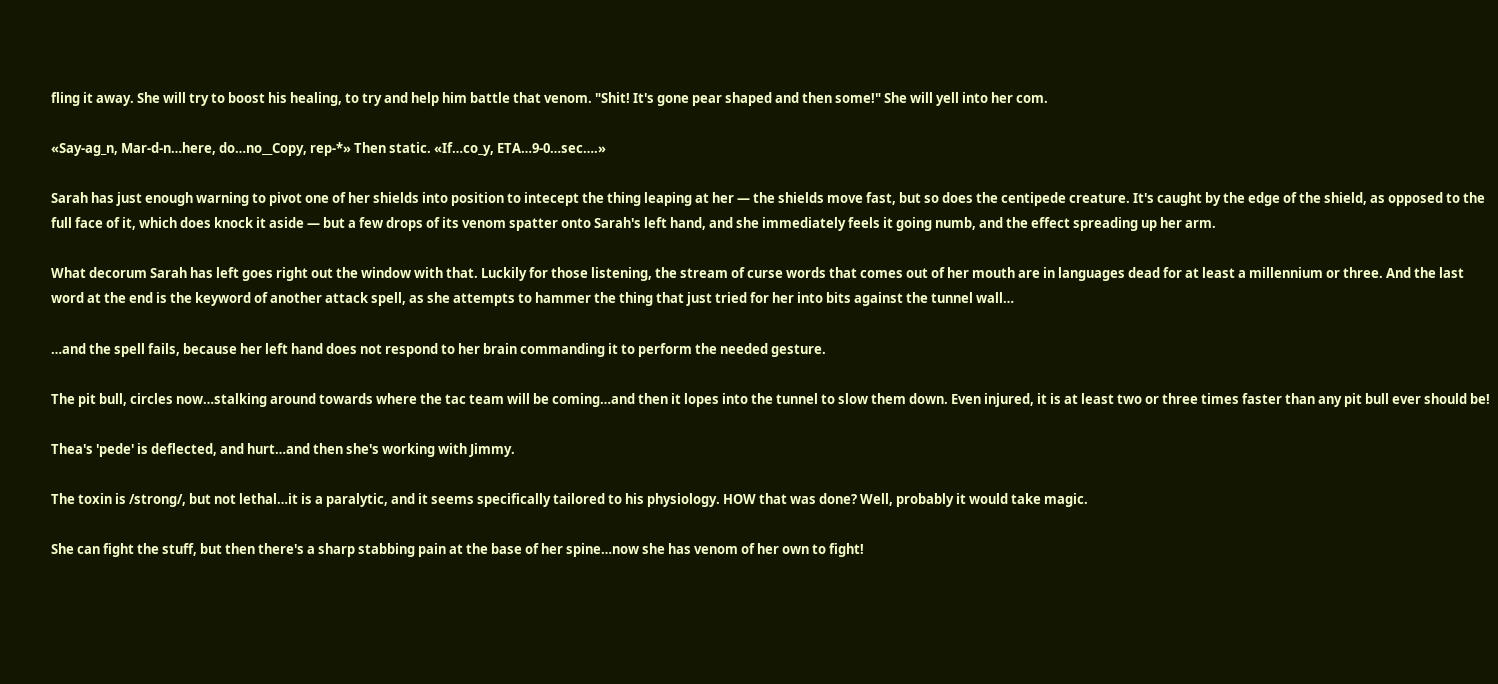fling it away. She will try to boost his healing, to try and help him battle that venom. "Shit! It's gone pear shaped and then some!" She will yell into her com.

«Say-ag_n, Mar-d-n…here, do…no__Copy, rep-*» Then static. «If…co_y, ETA…9-0…sec….»

Sarah has just enough warning to pivot one of her shields into position to intecept the thing leaping at her — the shields move fast, but so does the centipede creature. It's caught by the edge of the shield, as opposed to the full face of it, which does knock it aside — but a few drops of its venom spatter onto Sarah's left hand, and she immediately feels it going numb, and the effect spreading up her arm.

What decorum Sarah has left goes right out the window with that. Luckily for those listening, the stream of curse words that comes out of her mouth are in languages dead for at least a millennium or three. And the last word at the end is the keyword of another attack spell, as she attempts to hammer the thing that just tried for her into bits against the tunnel wall…

…and the spell fails, because her left hand does not respond to her brain commanding it to perform the needed gesture.

The pit bull, circles now…stalking around towards where the tac team will be coming…and then it lopes into the tunnel to slow them down. Even injured, it is at least two or three times faster than any pit bull ever should be!

Thea's 'pede' is deflected, and hurt…and then she's working with Jimmy.

The toxin is /strong/, but not lethal…it is a paralytic, and it seems specifically tailored to his physiology. HOW that was done? Well, probably it would take magic.

She can fight the stuff, but then there's a sharp stabbing pain at the base of her spine…now she has venom of her own to fight!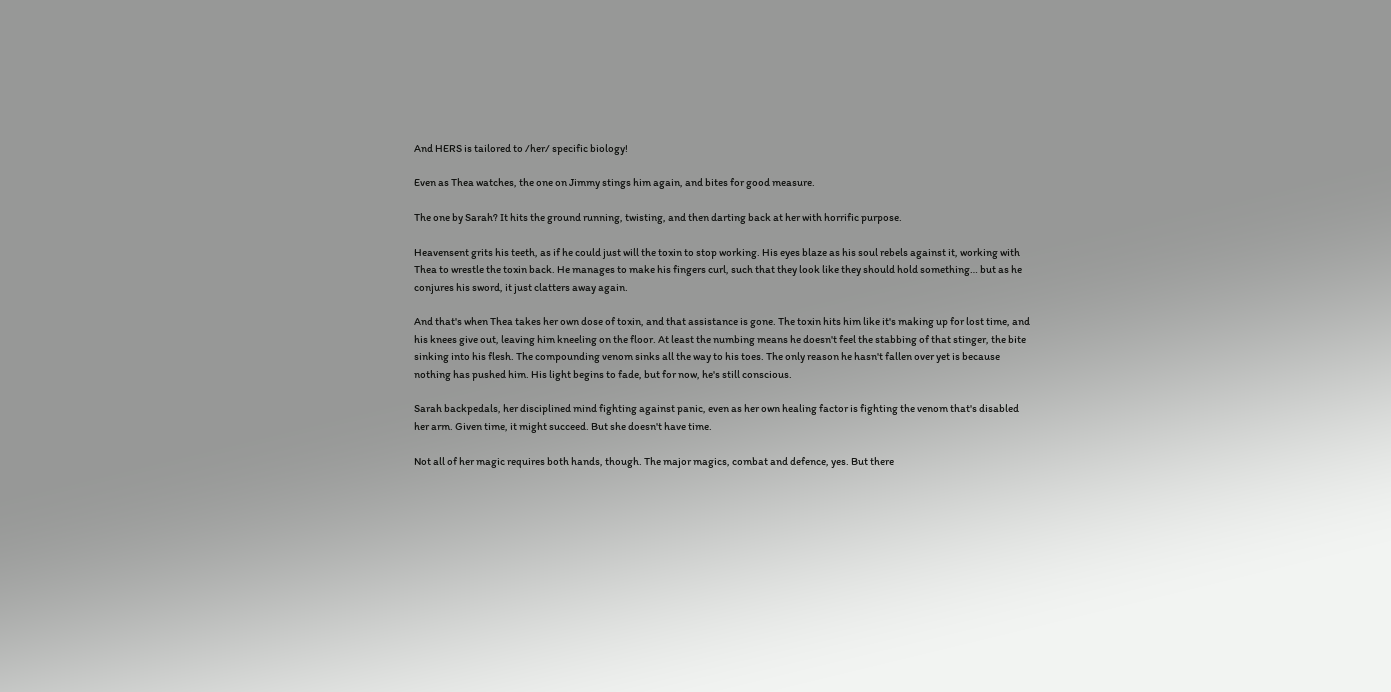And HERS is tailored to /her/ specific biology!

Even as Thea watches, the one on Jimmy stings him again, and bites for good measure.

The one by Sarah? It hits the ground running, twisting, and then darting back at her with horrific purpose.

Heavensent grits his teeth, as if he could just will the toxin to stop working. His eyes blaze as his soul rebels against it, working with Thea to wrestle the toxin back. He manages to make his fingers curl, such that they look like they should hold something… but as he conjures his sword, it just clatters away again.

And that's when Thea takes her own dose of toxin, and that assistance is gone. The toxin hits him like it's making up for lost time, and his knees give out, leaving him kneeling on the floor. At least the numbing means he doesn't feel the stabbing of that stinger, the bite sinking into his flesh. The compounding venom sinks all the way to his toes. The only reason he hasn't fallen over yet is because nothing has pushed him. His light begins to fade, but for now, he's still conscious.

Sarah backpedals, her disciplined mind fighting against panic, even as her own healing factor is fighting the venom that's disabled her arm. Given time, it might succeed. But she doesn't have time.

Not all of her magic requires both hands, though. The major magics, combat and defence, yes. But there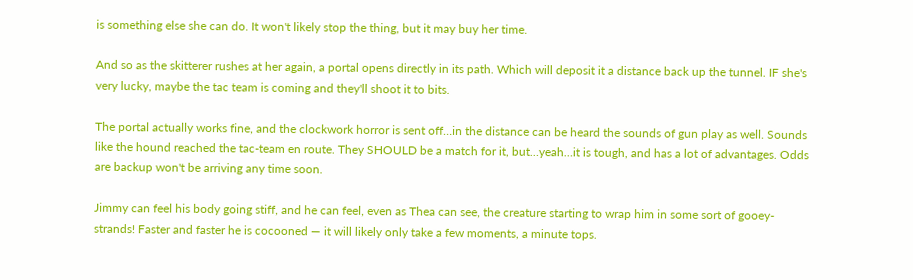is something else she can do. It won't likely stop the thing, but it may buy her time.

And so as the skitterer rushes at her again, a portal opens directly in its path. Which will deposit it a distance back up the tunnel. IF she's very lucky, maybe the tac team is coming and they'll shoot it to bits.

The portal actually works fine, and the clockwork horror is sent off…in the distance can be heard the sounds of gun play as well. Sounds like the hound reached the tac-team en route. They SHOULD be a match for it, but…yeah…it is tough, and has a lot of advantages. Odds are backup won't be arriving any time soon.

Jimmy can feel his body going stiff, and he can feel, even as Thea can see, the creature starting to wrap him in some sort of gooey-strands! Faster and faster he is cocooned — it will likely only take a few moments, a minute tops.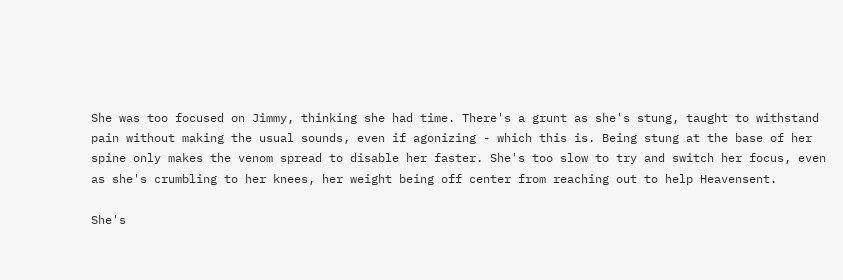She was too focused on Jimmy, thinking she had time. There's a grunt as she's stung, taught to withstand pain without making the usual sounds, even if agonizing - which this is. Being stung at the base of her spine only makes the venom spread to disable her faster. She's too slow to try and switch her focus, even as she's crumbling to her knees, her weight being off center from reaching out to help Heavensent.

She's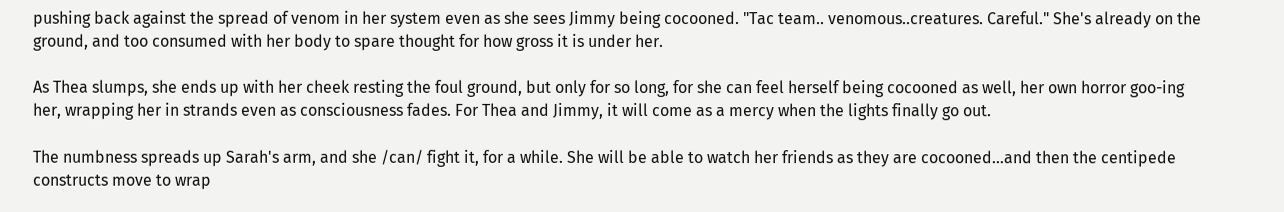pushing back against the spread of venom in her system even as she sees Jimmy being cocooned. "Tac team.. venomous..creatures. Careful." She's already on the ground, and too consumed with her body to spare thought for how gross it is under her.

As Thea slumps, she ends up with her cheek resting the foul ground, but only for so long, for she can feel herself being cocooned as well, her own horror goo-ing her, wrapping her in strands even as consciousness fades. For Thea and Jimmy, it will come as a mercy when the lights finally go out.

The numbness spreads up Sarah's arm, and she /can/ fight it, for a while. She will be able to watch her friends as they are cocooned…and then the centipede constructs move to wrap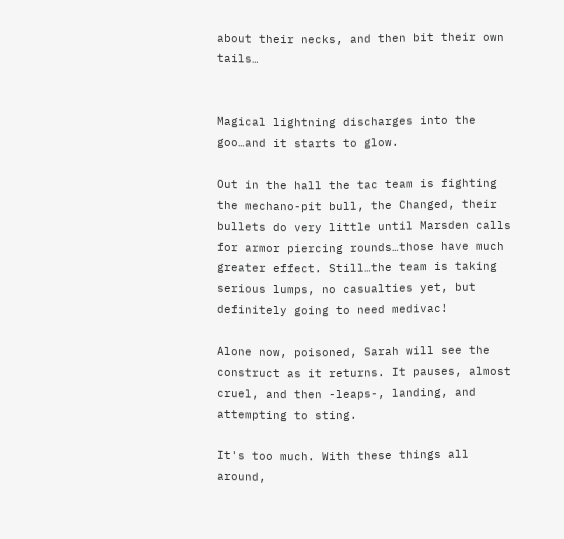about their necks, and then bit their own tails…


Magical lightning discharges into the goo…and it starts to glow.

Out in the hall the tac team is fighting the mechano-pit bull, the Changed, their bullets do very little until Marsden calls for armor piercing rounds…those have much greater effect. Still…the team is taking serious lumps, no casualties yet, but definitely going to need medivac!

Alone now, poisoned, Sarah will see the construct as it returns. It pauses, almost cruel, and then -leaps-, landing, and attempting to sting.

It's too much. With these things all around,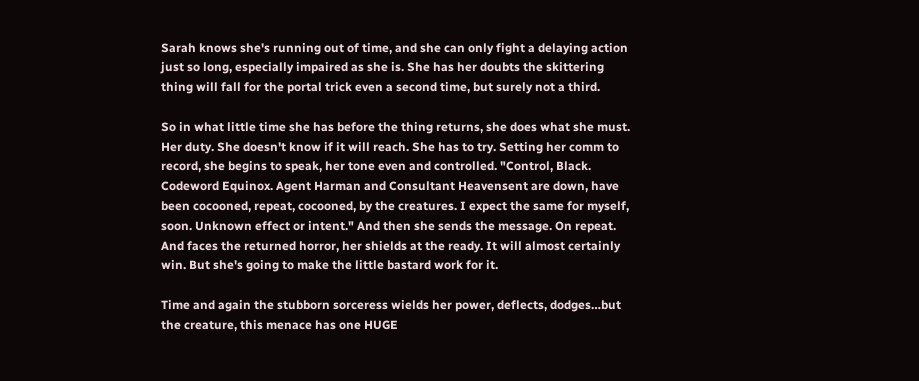Sarah knows she's running out of time, and she can only fight a delaying action just so long, especially impaired as she is. She has her doubts the skittering thing will fall for the portal trick even a second time, but surely not a third.

So in what little time she has before the thing returns, she does what she must. Her duty. She doesn't know if it will reach. She has to try. Setting her comm to record, she begins to speak, her tone even and controlled. "Control, Black. Codeword Equinox. Agent Harman and Consultant Heavensent are down, have been cocooned, repeat, cocooned, by the creatures. I expect the same for myself, soon. Unknown effect or intent." And then she sends the message. On repeat. And faces the returned horror, her shields at the ready. It will almost certainly win. But she's going to make the little bastard work for it.

Time and again the stubborn sorceress wields her power, deflects, dodges…but the creature, this menace has one HUGE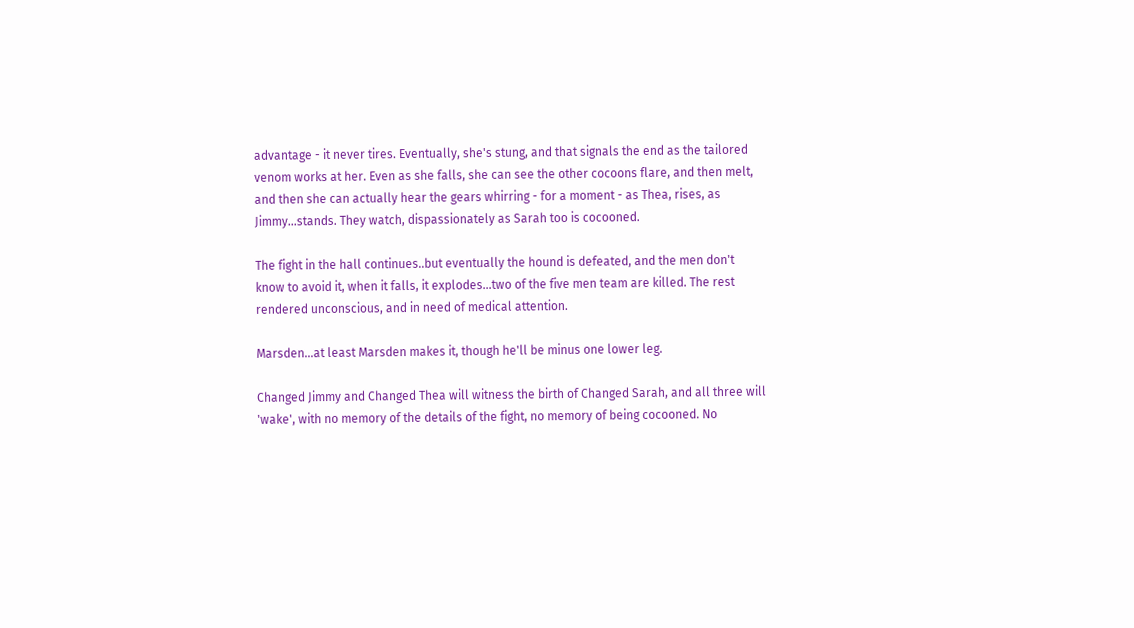advantage - it never tires. Eventually, she's stung, and that signals the end as the tailored venom works at her. Even as she falls, she can see the other cocoons flare, and then melt, and then she can actually hear the gears whirring - for a moment - as Thea, rises, as Jimmy…stands. They watch, dispassionately as Sarah too is cocooned.

The fight in the hall continues..but eventually the hound is defeated, and the men don't know to avoid it, when it falls, it explodes…two of the five men team are killed. The rest rendered unconscious, and in need of medical attention.

Marsden…at least Marsden makes it, though he'll be minus one lower leg.

Changed Jimmy and Changed Thea will witness the birth of Changed Sarah, and all three will 'wake', with no memory of the details of the fight, no memory of being cocooned. No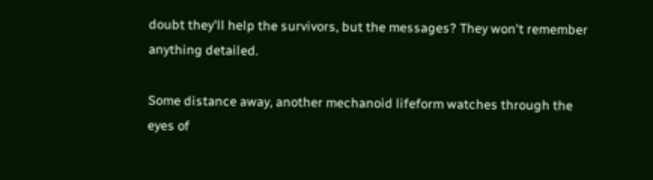doubt they'll help the survivors, but the messages? They won't remember anything detailed.

Some distance away, another mechanoid lifeform watches through the eyes of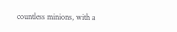countless minions, with a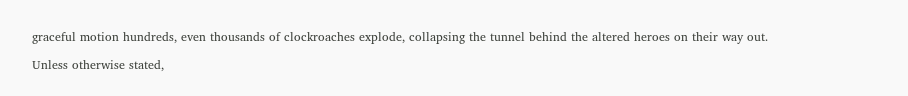graceful motion hundreds, even thousands of clockroaches explode, collapsing the tunnel behind the altered heroes on their way out.

Unless otherwise stated,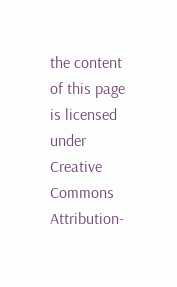the content of this page is licensed under Creative Commons Attribution-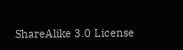ShareAlike 3.0 License